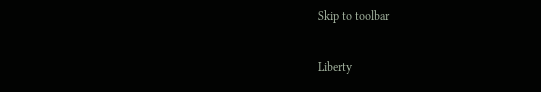Skip to toolbar

Liberty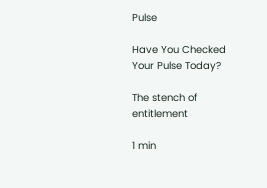Pulse

Have You Checked Your Pulse Today?

The stench of entitlement

1 min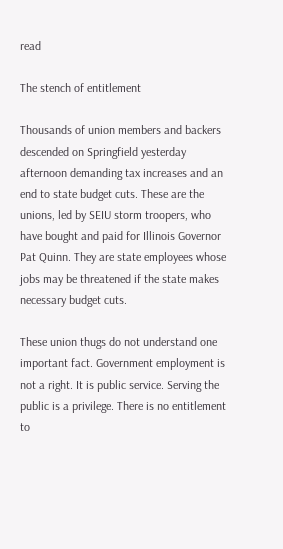read

The stench of entitlement

Thousands of union members and backers descended on Springfield yesterday afternoon demanding tax increases and an end to state budget cuts. These are the unions, led by SEIU storm troopers, who have bought and paid for Illinois Governor Pat Quinn. They are state employees whose jobs may be threatened if the state makes necessary budget cuts.

These union thugs do not understand one important fact. Government employment is not a right. It is public service. Serving the public is a privilege. There is no entitlement to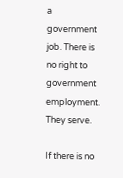a government job. There is no right to government employment. They serve.

If there is no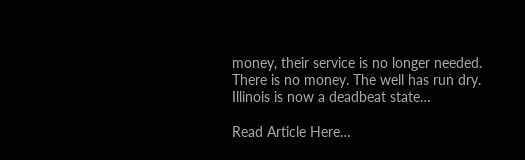money, their service is no longer needed. There is no money. The well has run dry. Illinois is now a deadbeat state…

Read Article Here…